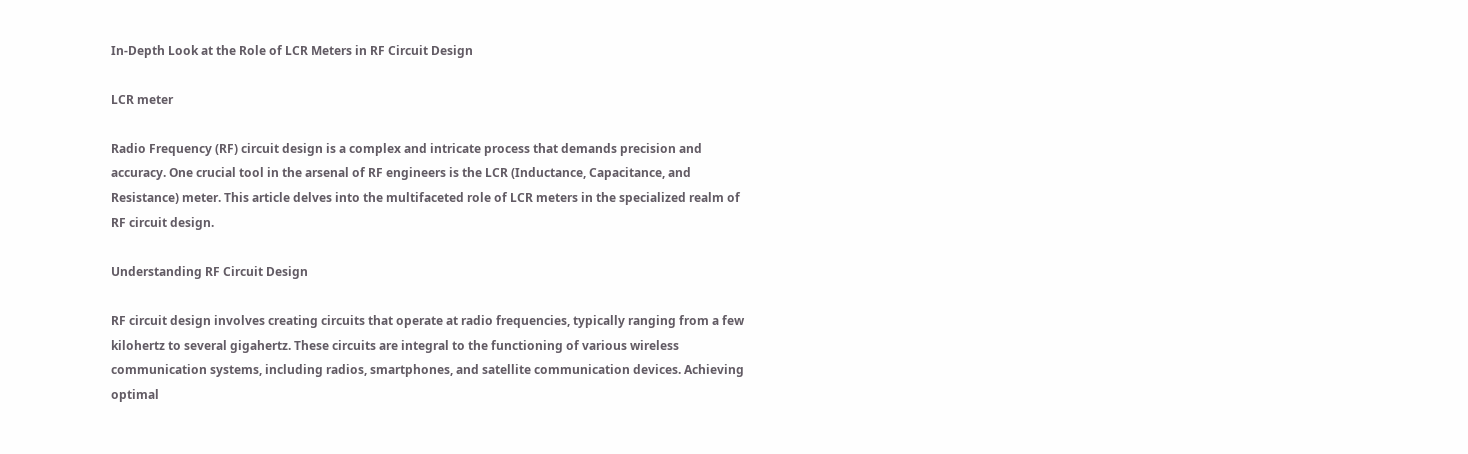In-Depth Look at the Role of LCR Meters in RF Circuit Design

LCR meter

Radio Frequency (RF) circuit design is a complex and intricate process that demands precision and accuracy. One crucial tool in the arsenal of RF engineers is the LCR (Inductance, Capacitance, and Resistance) meter. This article delves into the multifaceted role of LCR meters in the specialized realm of RF circuit design.

Understanding RF Circuit Design

RF circuit design involves creating circuits that operate at radio frequencies, typically ranging from a few kilohertz to several gigahertz. These circuits are integral to the functioning of various wireless communication systems, including radios, smartphones, and satellite communication devices. Achieving optimal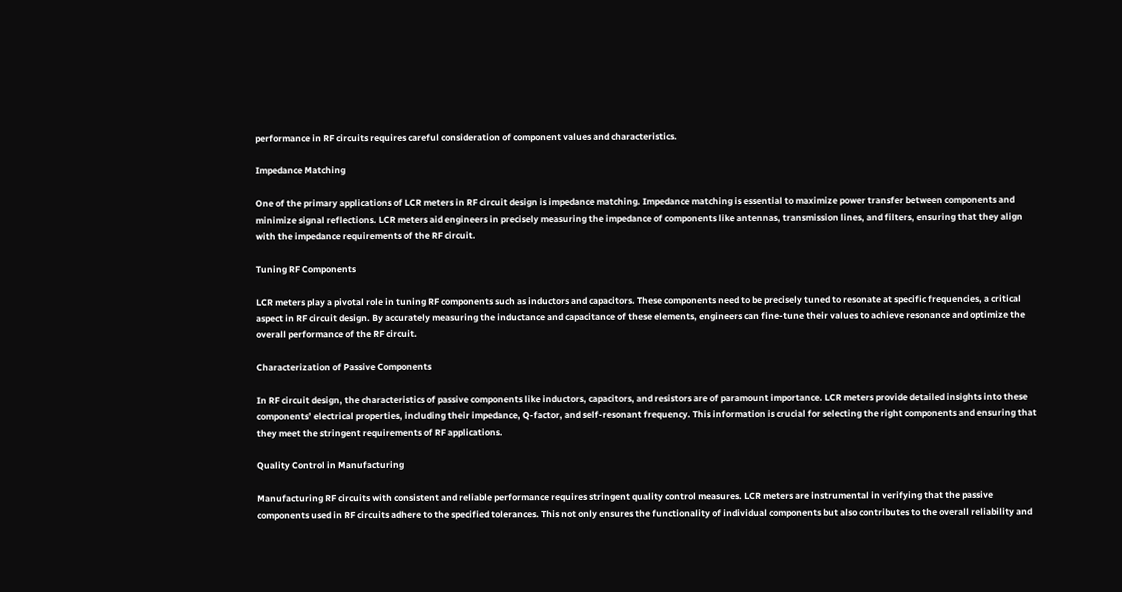performance in RF circuits requires careful consideration of component values and characteristics.

Impedance Matching

One of the primary applications of LCR meters in RF circuit design is impedance matching. Impedance matching is essential to maximize power transfer between components and minimize signal reflections. LCR meters aid engineers in precisely measuring the impedance of components like antennas, transmission lines, and filters, ensuring that they align with the impedance requirements of the RF circuit.

Tuning RF Components

LCR meters play a pivotal role in tuning RF components such as inductors and capacitors. These components need to be precisely tuned to resonate at specific frequencies, a critical aspect in RF circuit design. By accurately measuring the inductance and capacitance of these elements, engineers can fine-tune their values to achieve resonance and optimize the overall performance of the RF circuit.

Characterization of Passive Components

In RF circuit design, the characteristics of passive components like inductors, capacitors, and resistors are of paramount importance. LCR meters provide detailed insights into these components’ electrical properties, including their impedance, Q-factor, and self-resonant frequency. This information is crucial for selecting the right components and ensuring that they meet the stringent requirements of RF applications.

Quality Control in Manufacturing

Manufacturing RF circuits with consistent and reliable performance requires stringent quality control measures. LCR meters are instrumental in verifying that the passive components used in RF circuits adhere to the specified tolerances. This not only ensures the functionality of individual components but also contributes to the overall reliability and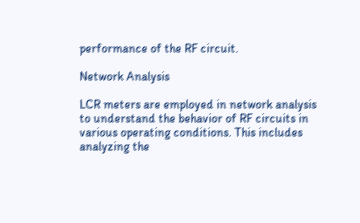performance of the RF circuit.

Network Analysis

LCR meters are employed in network analysis to understand the behavior of RF circuits in various operating conditions. This includes analyzing the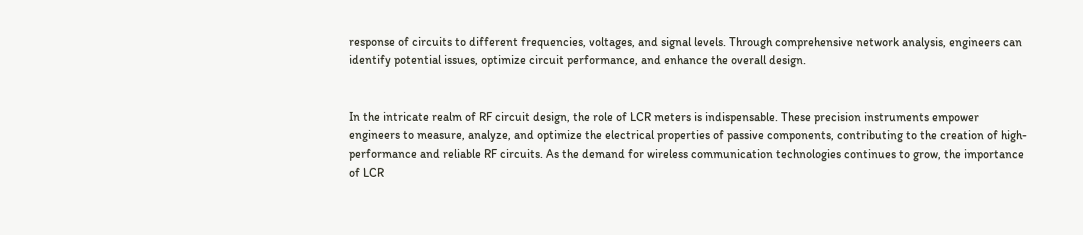response of circuits to different frequencies, voltages, and signal levels. Through comprehensive network analysis, engineers can identify potential issues, optimize circuit performance, and enhance the overall design.


In the intricate realm of RF circuit design, the role of LCR meters is indispensable. These precision instruments empower engineers to measure, analyze, and optimize the electrical properties of passive components, contributing to the creation of high-performance and reliable RF circuits. As the demand for wireless communication technologies continues to grow, the importance of LCR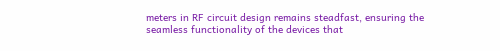meters in RF circuit design remains steadfast, ensuring the seamless functionality of the devices that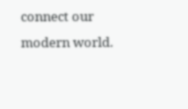connect our modern world.